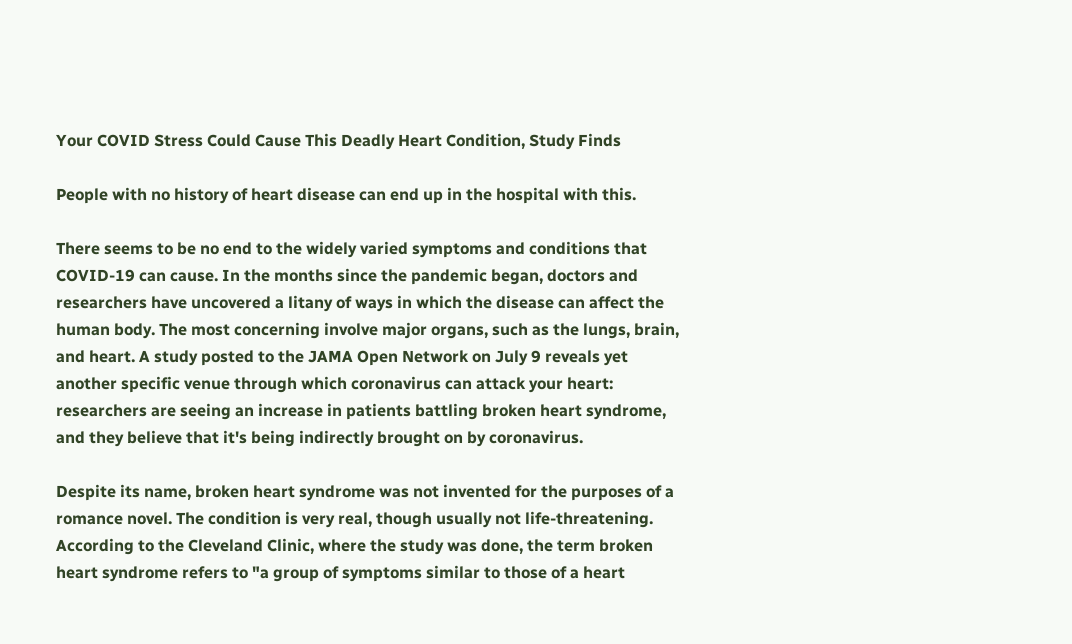Your COVID Stress Could Cause This Deadly Heart Condition, Study Finds

People with no history of heart disease can end up in the hospital with this.

There seems to be no end to the widely varied symptoms and conditions that COVID-19 can cause. In the months since the pandemic began, doctors and researchers have uncovered a litany of ways in which the disease can affect the human body. The most concerning involve major organs, such as the lungs, brain, and heart. A study posted to the JAMA Open Network on July 9 reveals yet another specific venue through which coronavirus can attack your heart: researchers are seeing an increase in patients battling broken heart syndrome, and they believe that it's being indirectly brought on by coronavirus.

Despite its name, broken heart syndrome was not invented for the purposes of a romance novel. The condition is very real, though usually not life-threatening. According to the Cleveland Clinic, where the study was done, the term broken heart syndrome refers to "a group of symptoms similar to those of a heart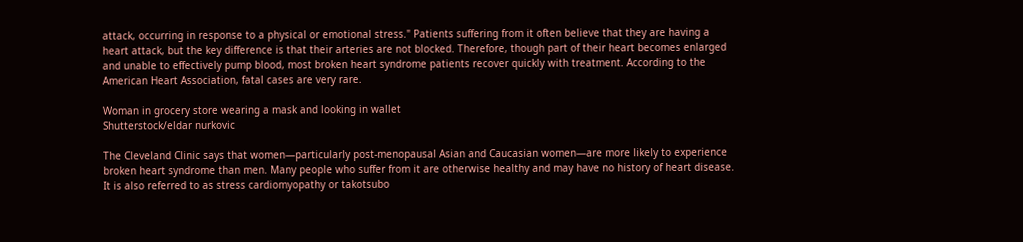attack, occurring in response to a physical or emotional stress." Patients suffering from it often believe that they are having a heart attack, but the key difference is that their arteries are not blocked. Therefore, though part of their heart becomes enlarged and unable to effectively pump blood, most broken heart syndrome patients recover quickly with treatment. According to the American Heart Association, fatal cases are very rare.

Woman in grocery store wearing a mask and looking in wallet
Shutterstock/eldar nurkovic

The Cleveland Clinic says that women—particularly post-menopausal Asian and Caucasian women—are more likely to experience broken heart syndrome than men. Many people who suffer from it are otherwise healthy and may have no history of heart disease. It is also referred to as stress cardiomyopathy or takotsubo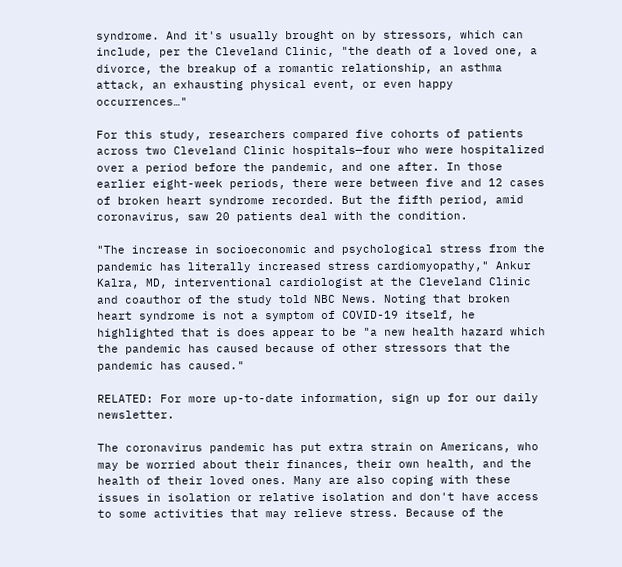syndrome. And it's usually brought on by stressors, which can include, per the Cleveland Clinic, "the death of a loved one, a divorce, the breakup of a romantic relationship, an asthma attack, an exhausting physical event, or even happy occurrences…"

For this study, researchers compared five cohorts of patients across two Cleveland Clinic hospitals—four who were hospitalized over a period before the pandemic, and one after. In those earlier eight-week periods, there were between five and 12 cases of broken heart syndrome recorded. But the fifth period, amid coronavirus, saw 20 patients deal with the condition.

"The increase in socioeconomic and psychological stress from the pandemic has literally increased stress cardiomyopathy," Ankur Kalra, MD, interventional cardiologist at the Cleveland Clinic and coauthor of the study told NBC News. Noting that broken heart syndrome is not a symptom of COVID-19 itself, he highlighted that is does appear to be "a new health hazard which the pandemic has caused because of other stressors that the pandemic has caused."

RELATED: For more up-to-date information, sign up for our daily newsletter.

The coronavirus pandemic has put extra strain on Americans, who may be worried about their finances, their own health, and the health of their loved ones. Many are also coping with these issues in isolation or relative isolation and don't have access to some activities that may relieve stress. Because of the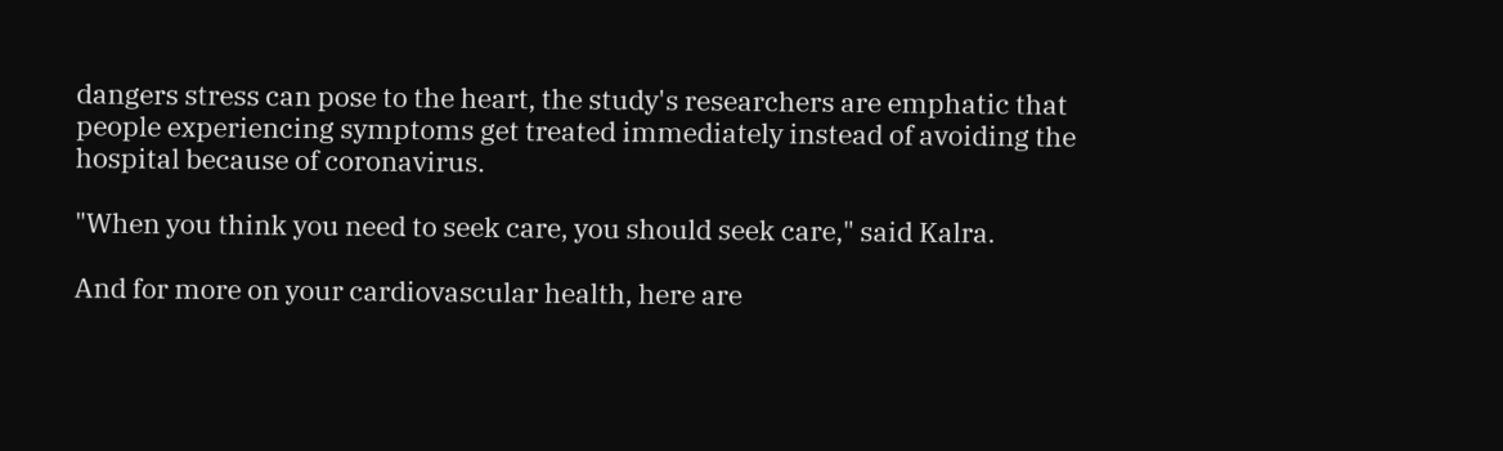dangers stress can pose to the heart, the study's researchers are emphatic that people experiencing symptoms get treated immediately instead of avoiding the hospital because of coronavirus.

"When you think you need to seek care, you should seek care," said Kalra.

And for more on your cardiovascular health, here are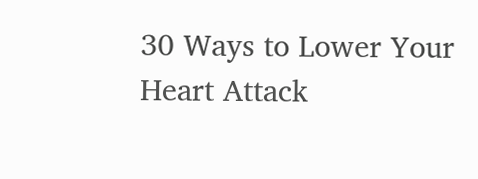30 Ways to Lower Your Heart Attack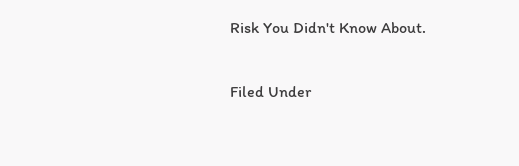Risk You Didn't Know About.

Filed Under